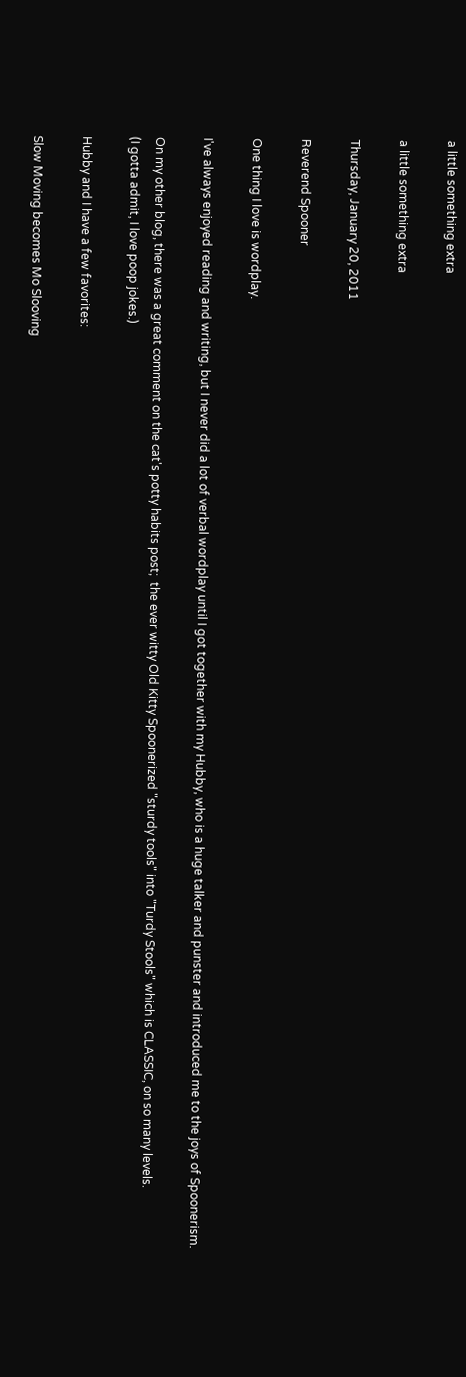a little something extra

a little something extra

Thursday, January 20, 2011

Reverend Spooner

One thing I love is wordplay.

I've always enjoyed reading and writing, but I never did a lot of verbal wordplay until I got together with my Hubby, who is a huge talker and punster and introduced me to the joys of Spoonerism.

On my other blog, there was a great comment on the cat's potty habits post;  the ever witty Old Kitty Spoonerized "sturdy tools" into "Turdy Stools" which is CLASSIC, on so many levels.
(I gotta admit, I love poop jokes.)

Hubby and I have a few favorites:

Slow Moving becomes Mo Slooving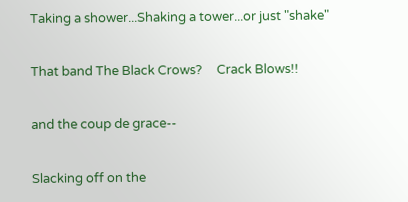Taking a shower...Shaking a tower...or just "shake"

That band The Black Crows?     Crack Blows!!

and the coup de grace--

Slacking off on the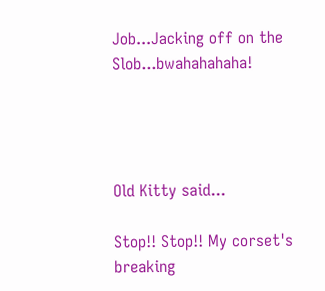Job...Jacking off on the Slob...bwahahahaha!




Old Kitty said...

Stop!! Stop!! My corset's breaking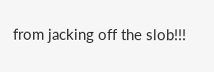from jacking off the slob!!!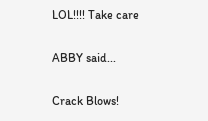LOL!!!! Take care

ABBY said...

Crack Blows!